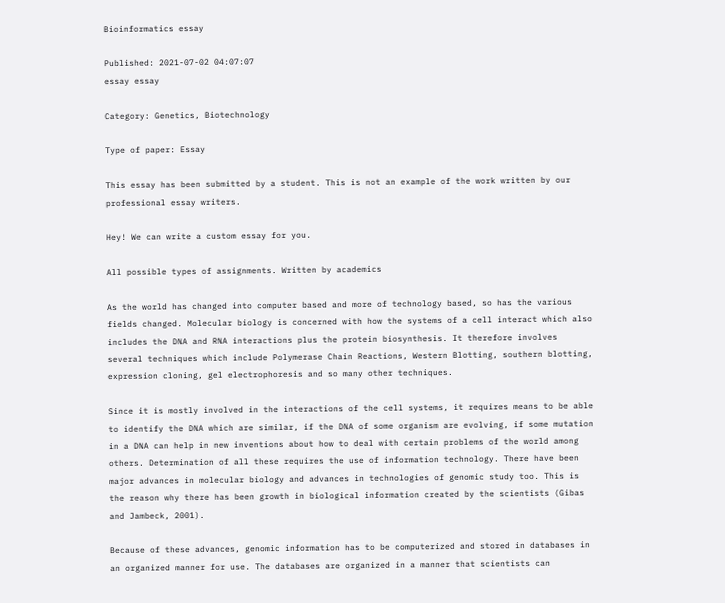Bioinformatics essay

Published: 2021-07-02 04:07:07
essay essay

Category: Genetics, Biotechnology

Type of paper: Essay

This essay has been submitted by a student. This is not an example of the work written by our professional essay writers.

Hey! We can write a custom essay for you.

All possible types of assignments. Written by academics

As the world has changed into computer based and more of technology based, so has the various fields changed. Molecular biology is concerned with how the systems of a cell interact which also includes the DNA and RNA interactions plus the protein biosynthesis. It therefore involves several techniques which include Polymerase Chain Reactions, Western Blotting, southern blotting, expression cloning, gel electrophoresis and so many other techniques.

Since it is mostly involved in the interactions of the cell systems, it requires means to be able to identify the DNA which are similar, if the DNA of some organism are evolving, if some mutation in a DNA can help in new inventions about how to deal with certain problems of the world among others. Determination of all these requires the use of information technology. There have been major advances in molecular biology and advances in technologies of genomic study too. This is the reason why there has been growth in biological information created by the scientists (Gibas and Jambeck, 2001).

Because of these advances, genomic information has to be computerized and stored in databases in an organized manner for use. The databases are organized in a manner that scientists can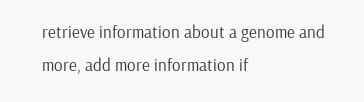retrieve information about a genome and more, add more information if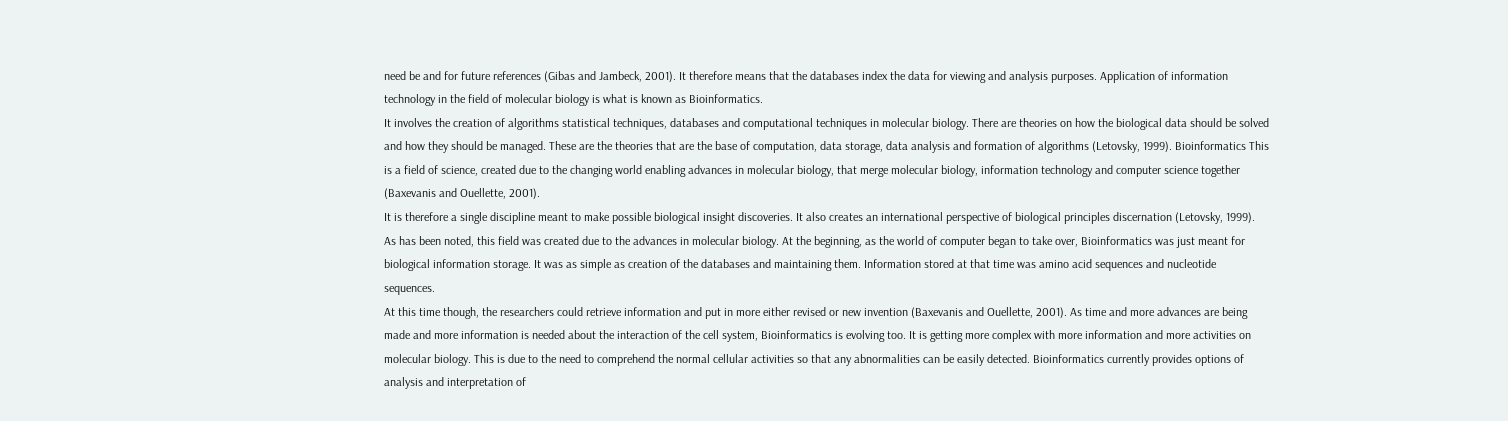need be and for future references (Gibas and Jambeck, 2001). It therefore means that the databases index the data for viewing and analysis purposes. Application of information technology in the field of molecular biology is what is known as Bioinformatics.
It involves the creation of algorithms statistical techniques, databases and computational techniques in molecular biology. There are theories on how the biological data should be solved and how they should be managed. These are the theories that are the base of computation, data storage, data analysis and formation of algorithms (Letovsky, 1999). Bioinformatics This is a field of science, created due to the changing world enabling advances in molecular biology, that merge molecular biology, information technology and computer science together (Baxevanis and Ouellette, 2001).
It is therefore a single discipline meant to make possible biological insight discoveries. It also creates an international perspective of biological principles discernation (Letovsky, 1999). As has been noted, this field was created due to the advances in molecular biology. At the beginning, as the world of computer began to take over, Bioinformatics was just meant for biological information storage. It was as simple as creation of the databases and maintaining them. Information stored at that time was amino acid sequences and nucleotide sequences.
At this time though, the researchers could retrieve information and put in more either revised or new invention (Baxevanis and Ouellette, 2001). As time and more advances are being made and more information is needed about the interaction of the cell system, Bioinformatics is evolving too. It is getting more complex with more information and more activities on molecular biology. This is due to the need to comprehend the normal cellular activities so that any abnormalities can be easily detected. Bioinformatics currently provides options of analysis and interpretation of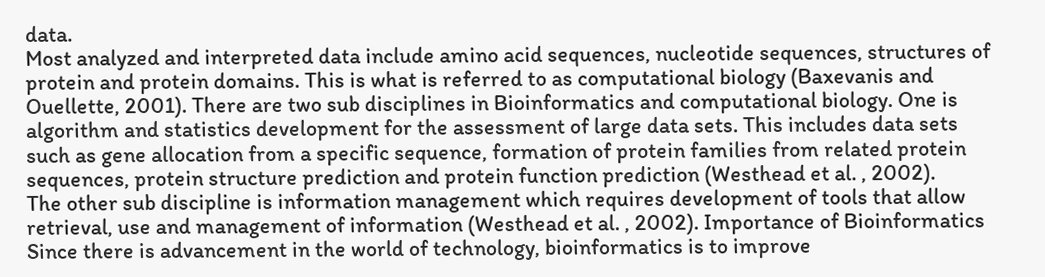data.
Most analyzed and interpreted data include amino acid sequences, nucleotide sequences, structures of protein and protein domains. This is what is referred to as computational biology (Baxevanis and Ouellette, 2001). There are two sub disciplines in Bioinformatics and computational biology. One is algorithm and statistics development for the assessment of large data sets. This includes data sets such as gene allocation from a specific sequence, formation of protein families from related protein sequences, protein structure prediction and protein function prediction (Westhead et al. , 2002).
The other sub discipline is information management which requires development of tools that allow retrieval, use and management of information (Westhead et al. , 2002). Importance of Bioinformatics Since there is advancement in the world of technology, bioinformatics is to improve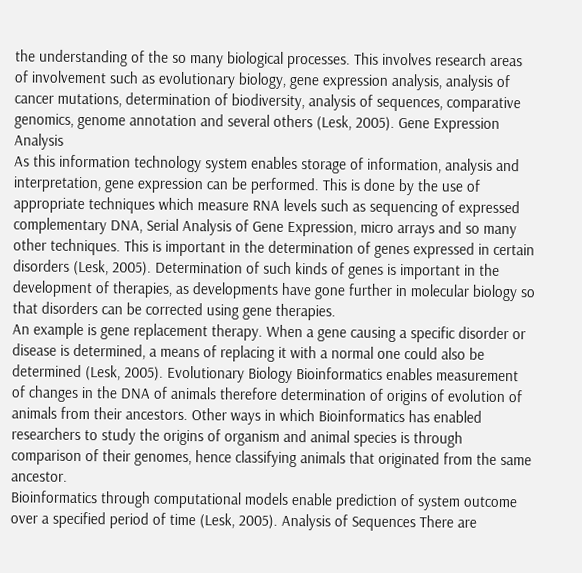the understanding of the so many biological processes. This involves research areas of involvement such as evolutionary biology, gene expression analysis, analysis of cancer mutations, determination of biodiversity, analysis of sequences, comparative genomics, genome annotation and several others (Lesk, 2005). Gene Expression Analysis
As this information technology system enables storage of information, analysis and interpretation, gene expression can be performed. This is done by the use of appropriate techniques which measure RNA levels such as sequencing of expressed complementary DNA, Serial Analysis of Gene Expression, micro arrays and so many other techniques. This is important in the determination of genes expressed in certain disorders (Lesk, 2005). Determination of such kinds of genes is important in the development of therapies, as developments have gone further in molecular biology so that disorders can be corrected using gene therapies.
An example is gene replacement therapy. When a gene causing a specific disorder or disease is determined, a means of replacing it with a normal one could also be determined (Lesk, 2005). Evolutionary Biology Bioinformatics enables measurement of changes in the DNA of animals therefore determination of origins of evolution of animals from their ancestors. Other ways in which Bioinformatics has enabled researchers to study the origins of organism and animal species is through comparison of their genomes, hence classifying animals that originated from the same ancestor.
Bioinformatics through computational models enable prediction of system outcome over a specified period of time (Lesk, 2005). Analysis of Sequences There are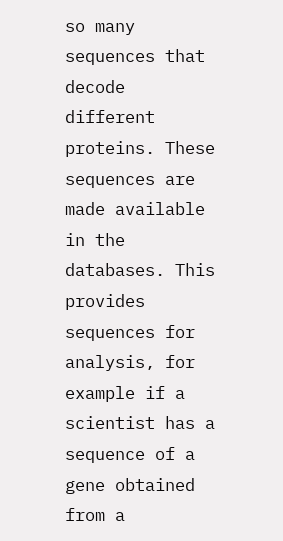so many sequences that decode different proteins. These sequences are made available in the databases. This provides sequences for analysis, for example if a scientist has a sequence of a gene obtained from a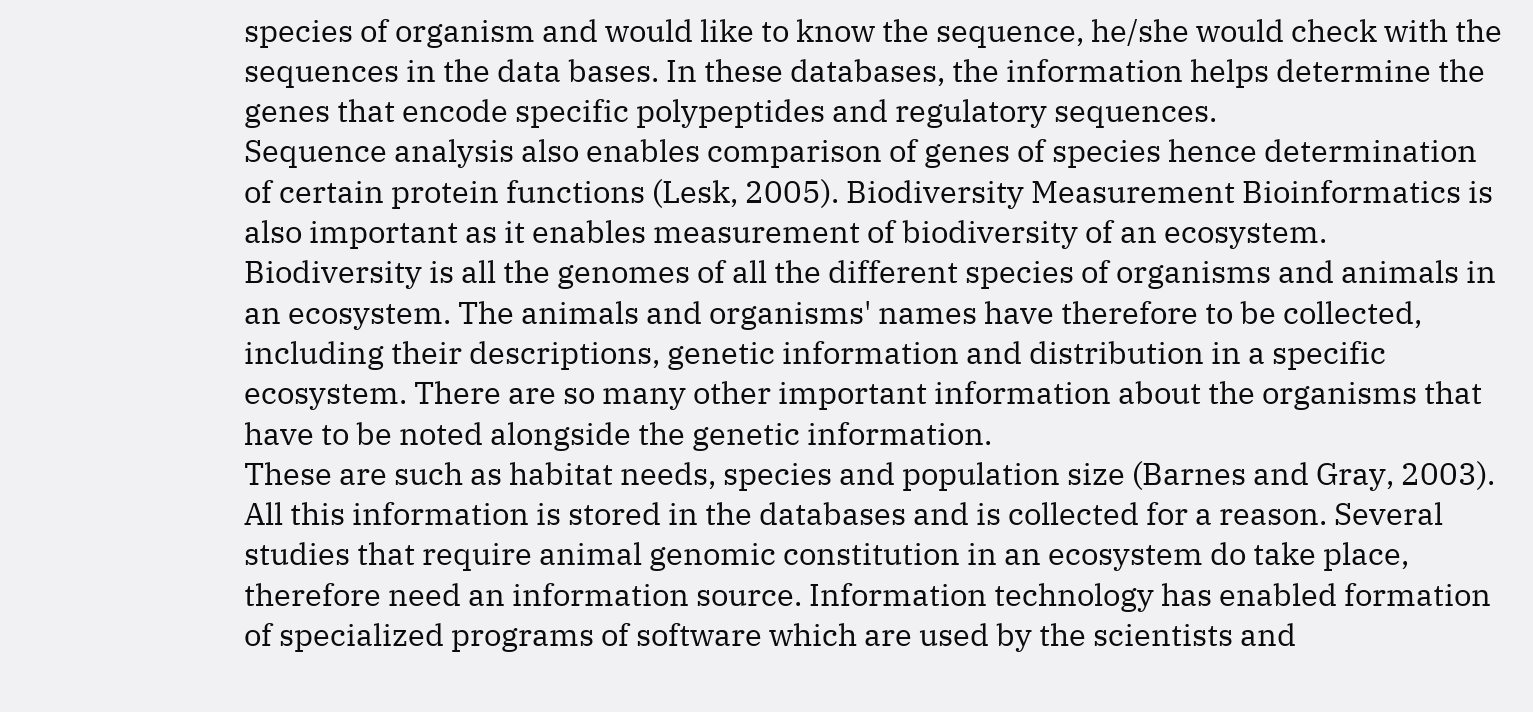species of organism and would like to know the sequence, he/she would check with the sequences in the data bases. In these databases, the information helps determine the genes that encode specific polypeptides and regulatory sequences.
Sequence analysis also enables comparison of genes of species hence determination of certain protein functions (Lesk, 2005). Biodiversity Measurement Bioinformatics is also important as it enables measurement of biodiversity of an ecosystem. Biodiversity is all the genomes of all the different species of organisms and animals in an ecosystem. The animals and organisms' names have therefore to be collected, including their descriptions, genetic information and distribution in a specific ecosystem. There are so many other important information about the organisms that have to be noted alongside the genetic information.
These are such as habitat needs, species and population size (Barnes and Gray, 2003). All this information is stored in the databases and is collected for a reason. Several studies that require animal genomic constitution in an ecosystem do take place, therefore need an information source. Information technology has enabled formation of specialized programs of software which are used by the scientists and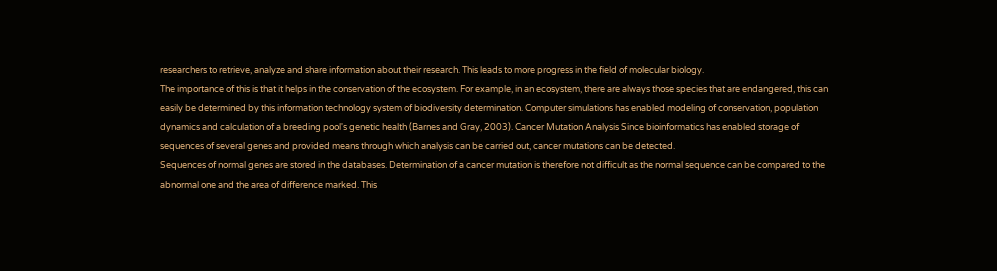researchers to retrieve, analyze and share information about their research. This leads to more progress in the field of molecular biology.
The importance of this is that it helps in the conservation of the ecosystem. For example, in an ecosystem, there are always those species that are endangered, this can easily be determined by this information technology system of biodiversity determination. Computer simulations has enabled modeling of conservation, population dynamics and calculation of a breeding pool's genetic health (Barnes and Gray, 2003). Cancer Mutation Analysis Since bioinformatics has enabled storage of sequences of several genes and provided means through which analysis can be carried out, cancer mutations can be detected.
Sequences of normal genes are stored in the databases. Determination of a cancer mutation is therefore not difficult as the normal sequence can be compared to the abnormal one and the area of difference marked. This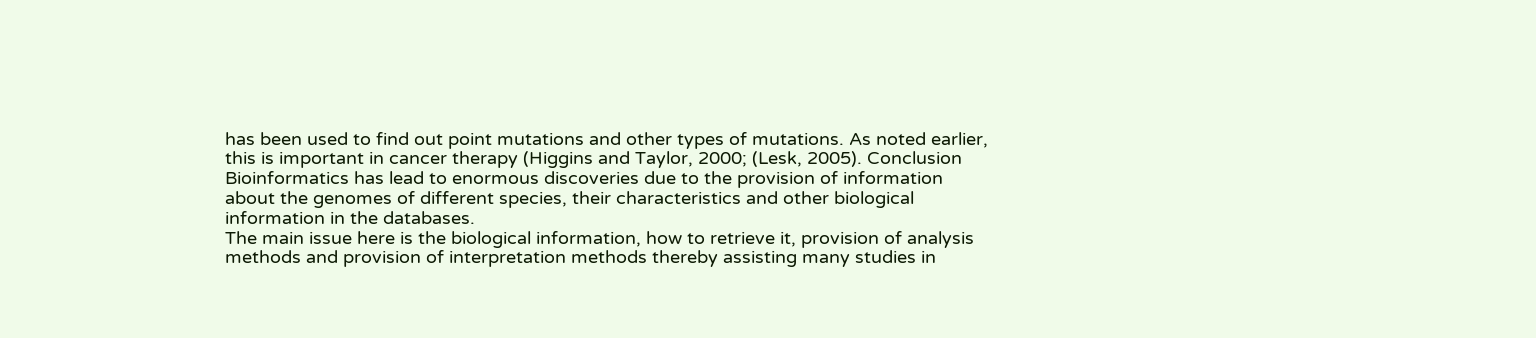has been used to find out point mutations and other types of mutations. As noted earlier, this is important in cancer therapy (Higgins and Taylor, 2000; (Lesk, 2005). Conclusion Bioinformatics has lead to enormous discoveries due to the provision of information about the genomes of different species, their characteristics and other biological information in the databases.
The main issue here is the biological information, how to retrieve it, provision of analysis methods and provision of interpretation methods thereby assisting many studies in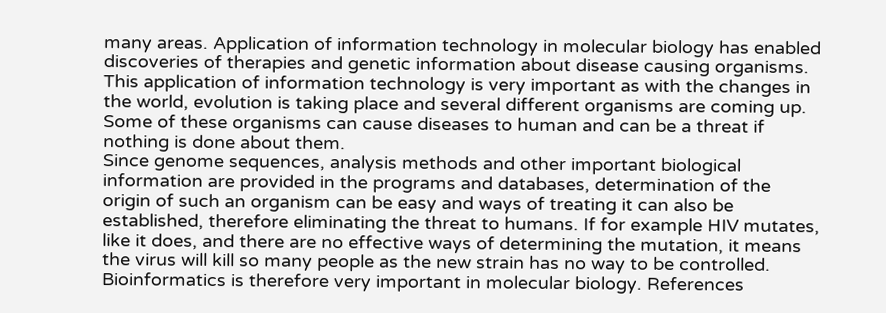many areas. Application of information technology in molecular biology has enabled discoveries of therapies and genetic information about disease causing organisms. This application of information technology is very important as with the changes in the world, evolution is taking place and several different organisms are coming up. Some of these organisms can cause diseases to human and can be a threat if nothing is done about them.
Since genome sequences, analysis methods and other important biological information are provided in the programs and databases, determination of the origin of such an organism can be easy and ways of treating it can also be established, therefore eliminating the threat to humans. If for example HIV mutates, like it does, and there are no effective ways of determining the mutation, it means the virus will kill so many people as the new strain has no way to be controlled. Bioinformatics is therefore very important in molecular biology. References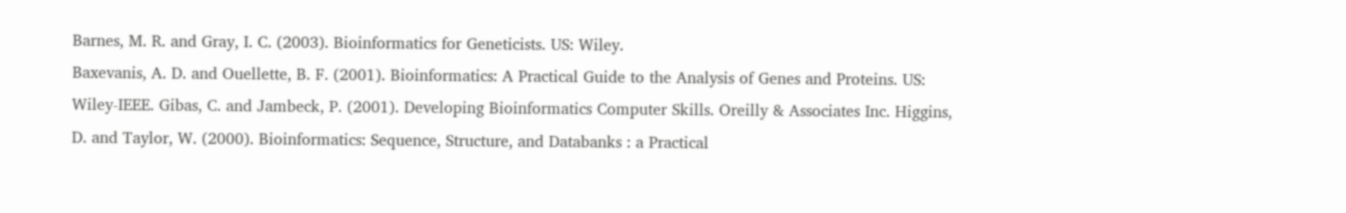Barnes, M. R. and Gray, I. C. (2003). Bioinformatics for Geneticists. US: Wiley.
Baxevanis, A. D. and Ouellette, B. F. (2001). Bioinformatics: A Practical Guide to the Analysis of Genes and Proteins. US: Wiley-IEEE. Gibas, C. and Jambeck, P. (2001). Developing Bioinformatics Computer Skills. Oreilly & Associates Inc. Higgins, D. and Taylor, W. (2000). Bioinformatics: Sequence, Structure, and Databanks : a Practical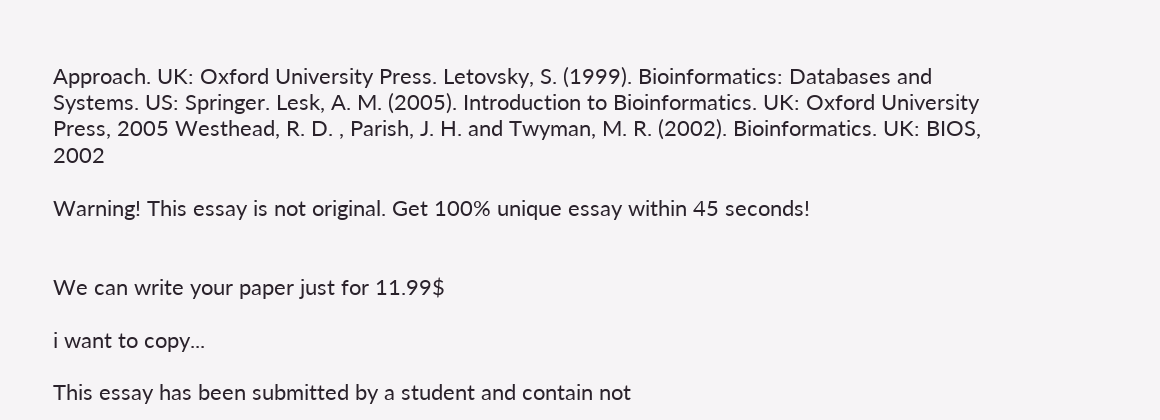Approach. UK: Oxford University Press. Letovsky, S. (1999). Bioinformatics: Databases and Systems. US: Springer. Lesk, A. M. (2005). Introduction to Bioinformatics. UK: Oxford University Press, 2005 Westhead, R. D. , Parish, J. H. and Twyman, M. R. (2002). Bioinformatics. UK: BIOS, 2002

Warning! This essay is not original. Get 100% unique essay within 45 seconds!


We can write your paper just for 11.99$

i want to copy...

This essay has been submitted by a student and contain not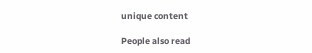unique content

People also read